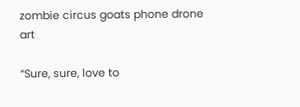zombie circus goats phone drone art

“Sure, sure, love to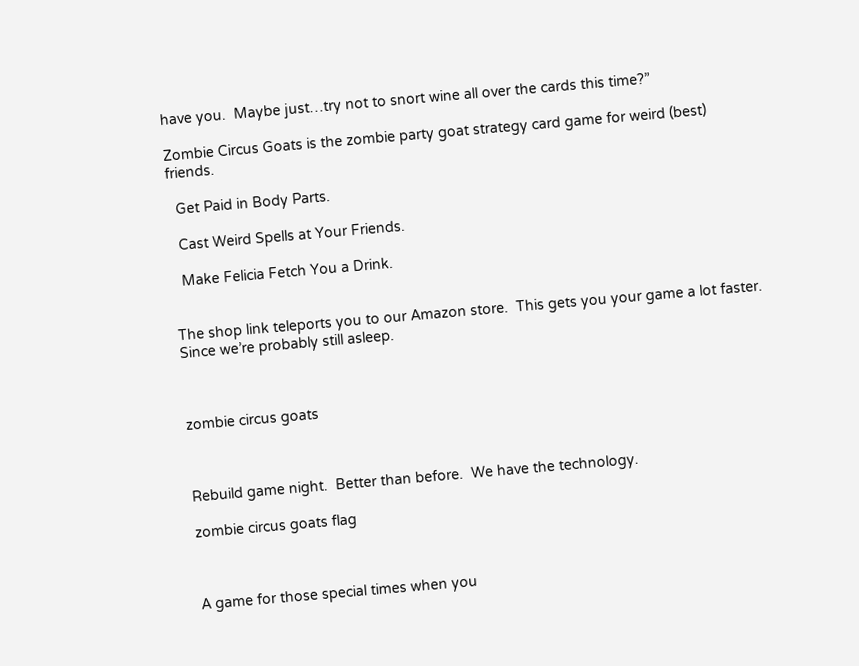have you.  Maybe just…try not to snort wine all over the cards this time?”

Zombie Circus Goats is the zombie party goat strategy card game for weird (best) friends.

  Get Paid in Body Parts.

  Cast Weird Spells at Your Friends.

  Make Felicia Fetch You a Drink.


The shop link teleports you to our Amazon store.  This gets you your game a lot faster.  Since we’re probably still asleep.



zombie circus goats



Rebuild game night.  Better than before.  We have the technology.

zombie circus goats flag



A game for those special times when you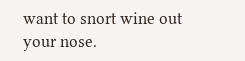want to snort wine out your nose.